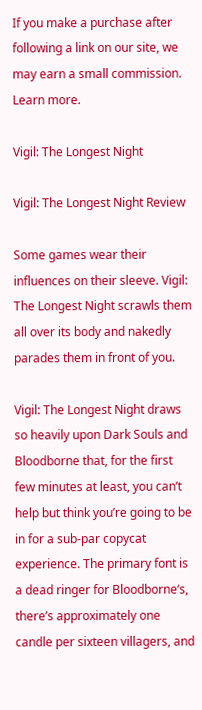If you make a purchase after following a link on our site, we may earn a small commission. Learn more.

Vigil: The Longest Night

Vigil: The Longest Night Review

Some games wear their influences on their sleeve. Vigil: The Longest Night scrawls them all over its body and nakedly parades them in front of you.

Vigil: The Longest Night draws so heavily upon Dark Souls and Bloodborne that, for the first few minutes at least, you can’t help but think you’re going to be in for a sub-par copycat experience. The primary font is a dead ringer for Bloodborne‘s, there’s approximately one candle per sixteen villagers, and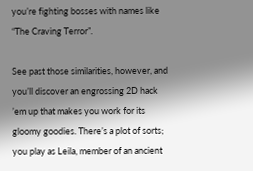you’re fighting bosses with names like “The Craving Terror”.

See past those similarities, however, and you’ll discover an engrossing 2D hack ’em up that makes you work for its gloomy goodies. There’s a plot of sorts; you play as Leila, member of an ancient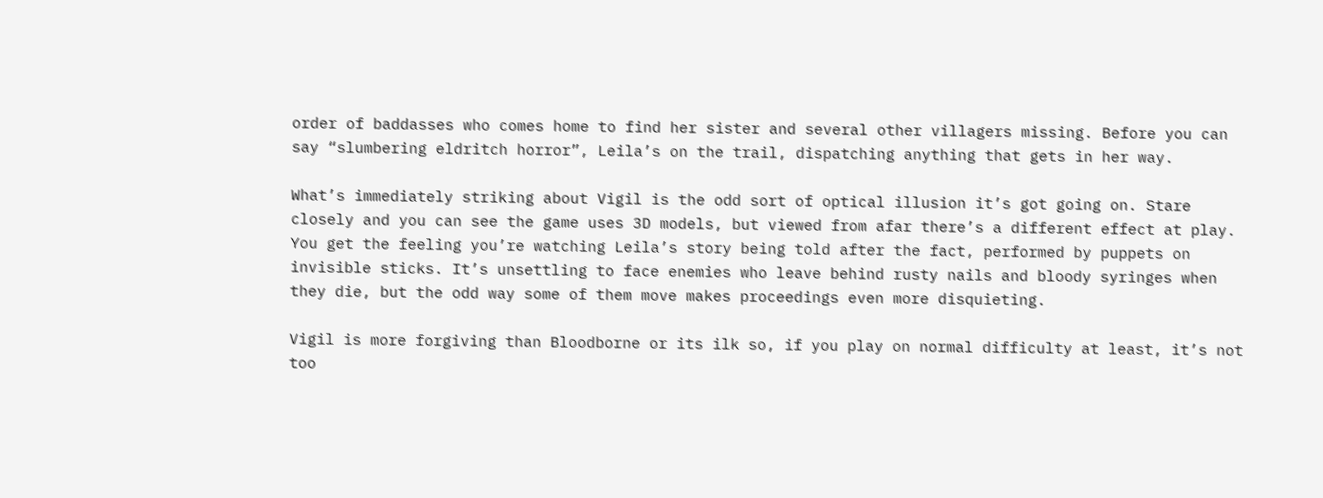order of baddasses who comes home to find her sister and several other villagers missing. Before you can say “slumbering eldritch horror”, Leila’s on the trail, dispatching anything that gets in her way.

What’s immediately striking about Vigil is the odd sort of optical illusion it’s got going on. Stare closely and you can see the game uses 3D models, but viewed from afar there’s a different effect at play. You get the feeling you’re watching Leila’s story being told after the fact, performed by puppets on invisible sticks. It’s unsettling to face enemies who leave behind rusty nails and bloody syringes when they die, but the odd way some of them move makes proceedings even more disquieting.

Vigil is more forgiving than Bloodborne or its ilk so, if you play on normal difficulty at least, it’s not too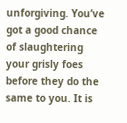unforgiving. You’ve got a good chance of slaughtering your grisly foes before they do the same to you. It is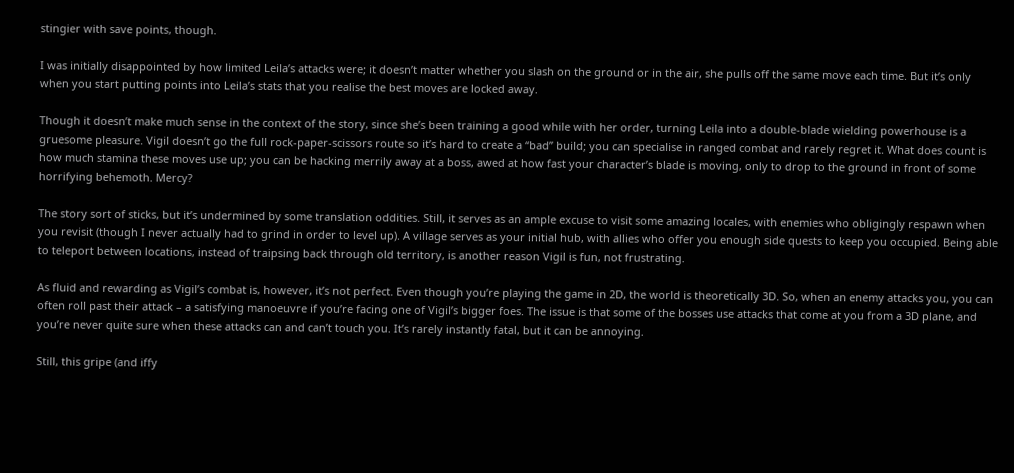stingier with save points, though.

I was initially disappointed by how limited Leila’s attacks were; it doesn’t matter whether you slash on the ground or in the air, she pulls off the same move each time. But it’s only when you start putting points into Leila’s stats that you realise the best moves are locked away.

Though it doesn’t make much sense in the context of the story, since she’s been training a good while with her order, turning Leila into a double-blade wielding powerhouse is a gruesome pleasure. Vigil doesn’t go the full rock-paper-scissors route so it’s hard to create a “bad” build; you can specialise in ranged combat and rarely regret it. What does count is how much stamina these moves use up; you can be hacking merrily away at a boss, awed at how fast your character’s blade is moving, only to drop to the ground in front of some horrifying behemoth. Mercy?

The story sort of sticks, but it’s undermined by some translation oddities. Still, it serves as an ample excuse to visit some amazing locales, with enemies who obligingly respawn when you revisit (though I never actually had to grind in order to level up). A village serves as your initial hub, with allies who offer you enough side quests to keep you occupied. Being able to teleport between locations, instead of traipsing back through old territory, is another reason Vigil is fun, not frustrating.

As fluid and rewarding as Vigil’s combat is, however, it’s not perfect. Even though you’re playing the game in 2D, the world is theoretically 3D. So, when an enemy attacks you, you can often roll past their attack – a satisfying manoeuvre if you’re facing one of Vigil’s bigger foes. The issue is that some of the bosses use attacks that come at you from a 3D plane, and you’re never quite sure when these attacks can and can’t touch you. It’s rarely instantly fatal, but it can be annoying.

Still, this gripe (and iffy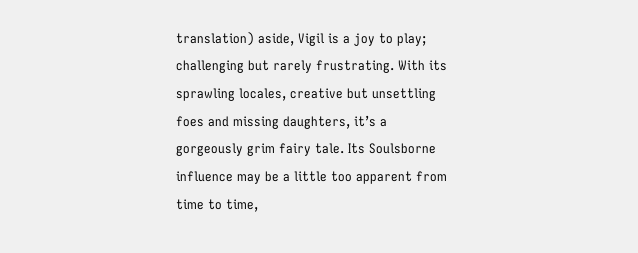translation) aside, Vigil is a joy to play; challenging but rarely frustrating. With its sprawling locales, creative but unsettling foes and missing daughters, it’s a gorgeously grim fairy tale. Its Soulsborne influence may be a little too apparent from time to time,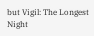but Vigil: The Longest Night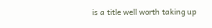is a title well worth taking up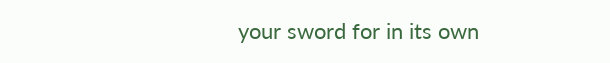your sword for in its own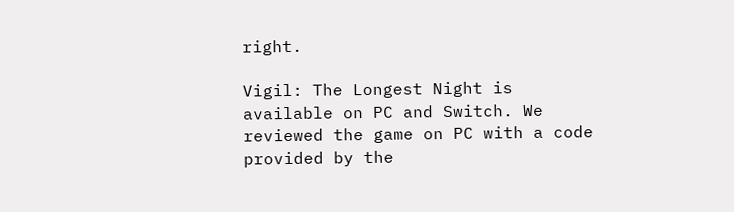right.

Vigil: The Longest Night is available on PC and Switch. We reviewed the game on PC with a code provided by the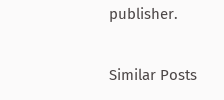publisher.

Similar Posts